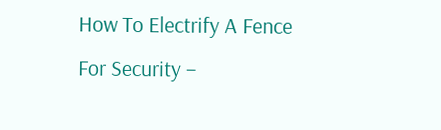How To Electrify A Fence For Security –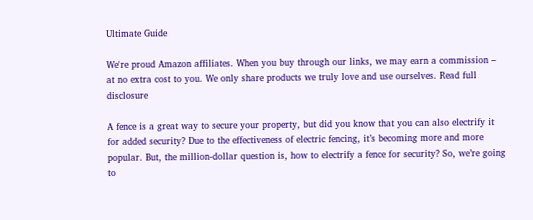Ultimate Guide

We're proud Amazon affiliates. When you buy through our links, we may earn a commission – at no extra cost to you. We only share products we truly love and use ourselves. Read full disclosure

A fence is a great way to secure your property, but did you know that you can also electrify it for added security? Due to the effectiveness of electric fencing, it’s becoming more and more popular. But, the million-dollar question is, how to electrify a fence for security? So, we’re going to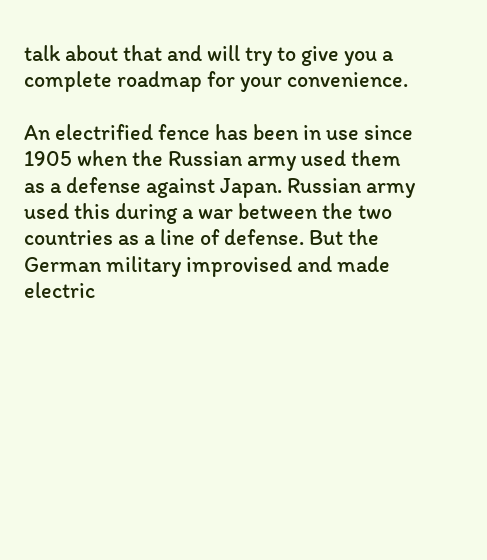talk about that and will try to give you a complete roadmap for your convenience.

An electrified fence has been in use since 1905 when the Russian army used them as a defense against Japan. Russian army used this during a war between the two countries as a line of defense. But the German military improvised and made electric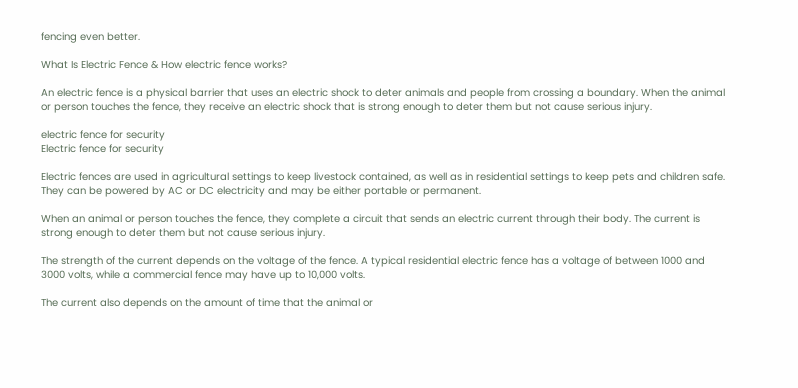fencing even better.

What Is Electric Fence & How electric fence works?

An electric fence is a physical barrier that uses an electric shock to deter animals and people from crossing a boundary. When the animal or person touches the fence, they receive an electric shock that is strong enough to deter them but not cause serious injury.

electric fence for security
Electric fence for security

Electric fences are used in agricultural settings to keep livestock contained, as well as in residential settings to keep pets and children safe. They can be powered by AC or DC electricity and may be either portable or permanent.

When an animal or person touches the fence, they complete a circuit that sends an electric current through their body. The current is strong enough to deter them but not cause serious injury.

The strength of the current depends on the voltage of the fence. A typical residential electric fence has a voltage of between 1000 and 3000 volts, while a commercial fence may have up to 10,000 volts.

The current also depends on the amount of time that the animal or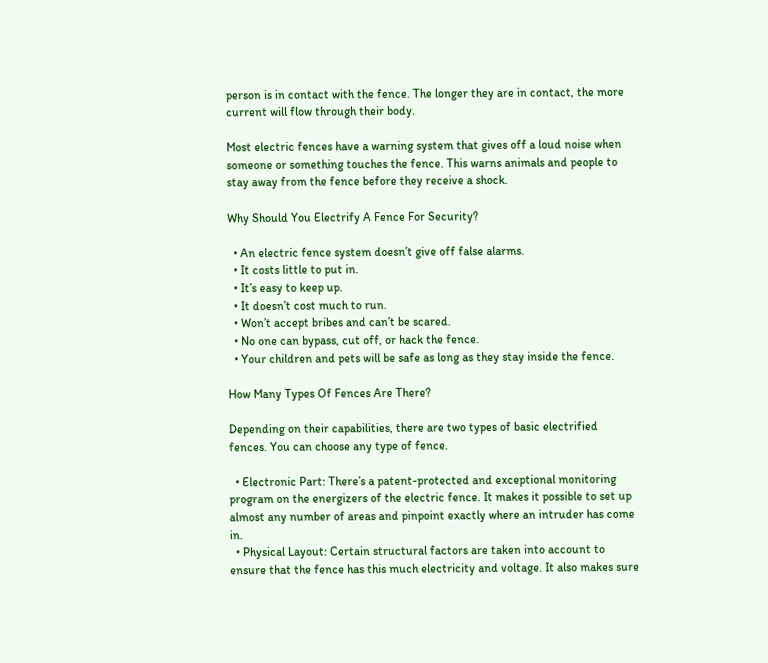person is in contact with the fence. The longer they are in contact, the more current will flow through their body.

Most electric fences have a warning system that gives off a loud noise when someone or something touches the fence. This warns animals and people to stay away from the fence before they receive a shock.

Why Should You Electrify A Fence For Security?

  • An electric fence system doesn’t give off false alarms.
  • It costs little to put in.
  • It’s easy to keep up.
  • It doesn’t cost much to run.
  • Won’t accept bribes and can’t be scared.
  • No one can bypass, cut off, or hack the fence.
  • Your children and pets will be safe as long as they stay inside the fence.

How Many Types Of Fences Are There?

Depending on their capabilities, there are two types of basic electrified fences. You can choose any type of fence.

  • Electronic Part: There’s a patent-protected and exceptional monitoring program on the energizers of the electric fence. It makes it possible to set up almost any number of areas and pinpoint exactly where an intruder has come in.
  • Physical Layout: Certain structural factors are taken into account to ensure that the fence has this much electricity and voltage. It also makes sure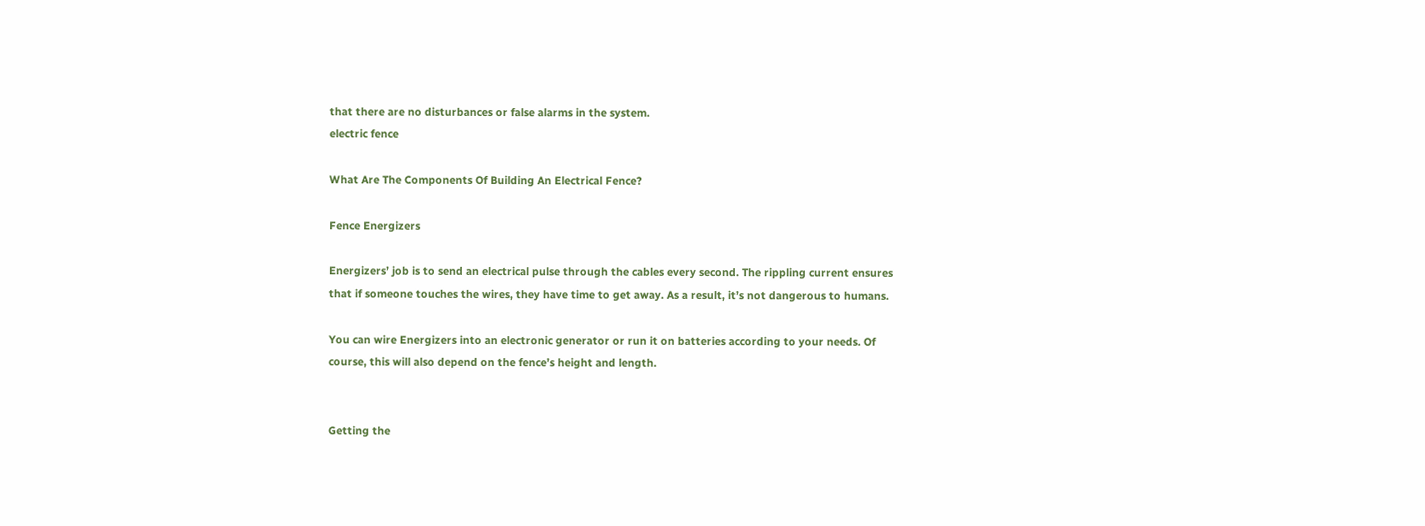that there are no disturbances or false alarms in the system.
electric fence

What Are The Components Of Building An Electrical Fence?

Fence Energizers

Energizers’ job is to send an electrical pulse through the cables every second. The rippling current ensures that if someone touches the wires, they have time to get away. As a result, it’s not dangerous to humans.

You can wire Energizers into an electronic generator or run it on batteries according to your needs. Of course, this will also depend on the fence’s height and length.


Getting the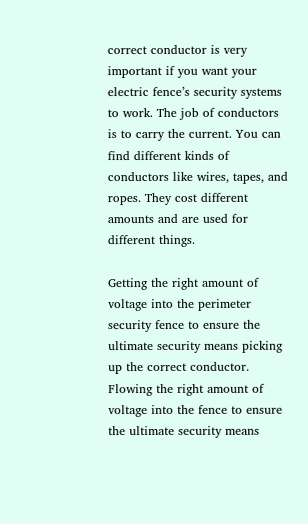correct conductor is very important if you want your electric fence’s security systems to work. The job of conductors is to carry the current. You can find different kinds of conductors like wires, tapes, and ropes. They cost different amounts and are used for different things.

Getting the right amount of voltage into the perimeter security fence to ensure the ultimate security means picking up the correct conductor. Flowing the right amount of voltage into the fence to ensure the ultimate security means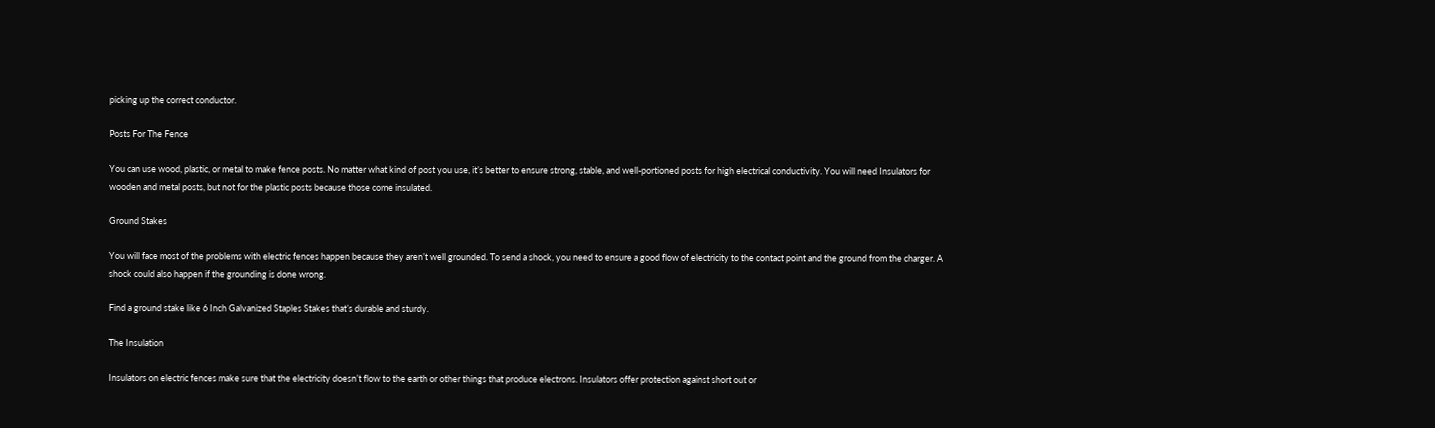picking up the correct conductor.

Posts For The Fence

You can use wood, plastic, or metal to make fence posts. No matter what kind of post you use, it’s better to ensure strong, stable, and well-portioned posts for high electrical conductivity. You will need Insulators for wooden and metal posts, but not for the plastic posts because those come insulated.

Ground Stakes

You will face most of the problems with electric fences happen because they aren’t well grounded. To send a shock, you need to ensure a good flow of electricity to the contact point and the ground from the charger. A shock could also happen if the grounding is done wrong.

Find a ground stake like 6 Inch Galvanized Staples Stakes that’s durable and sturdy.

The Insulation

Insulators on electric fences make sure that the electricity doesn’t flow to the earth or other things that produce electrons. Insulators offer protection against short out or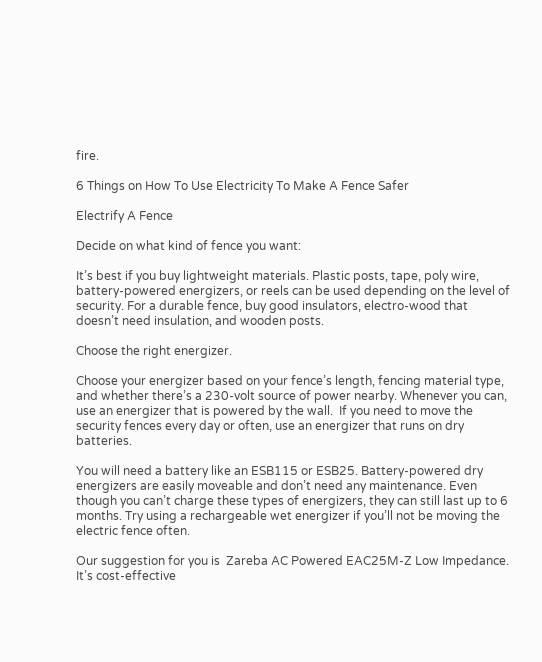fire.

6 Things on How To Use Electricity To Make A Fence Safer

Electrify A Fence

Decide on what kind of fence you want:

It’s best if you buy lightweight materials. Plastic posts, tape, poly wire, battery-powered energizers, or reels can be used depending on the level of security. For a durable fence, buy good insulators, electro-wood that doesn’t need insulation, and wooden posts.

Choose the right energizer.

Choose your energizer based on your fence’s length, fencing material type, and whether there’s a 230-volt source of power nearby. Whenever you can, use an energizer that is powered by the wall.  If you need to move the security fences every day or often, use an energizer that runs on dry batteries.

You will need a battery like an ESB115 or ESB25. Battery-powered dry energizers are easily moveable and don’t need any maintenance. Even though you can’t charge these types of energizers, they can still last up to 6 months. Try using a rechargeable wet energizer if you’ll not be moving the electric fence often.

Our suggestion for you is  Zareba AC Powered EAC25M-Z Low Impedance. It’s cost-effective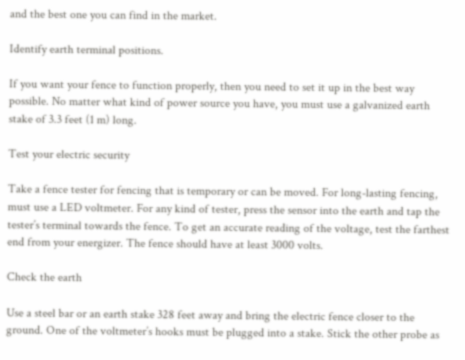and the best one you can find in the market.

Identify earth terminal positions.

If you want your fence to function properly, then you need to set it up in the best way possible. No matter what kind of power source you have, you must use a galvanized earth stake of 3.3 feet (1 m) long.

Test your electric security

Take a fence tester for fencing that is temporary or can be moved. For long-lasting fencing, must use a LED voltmeter. For any kind of tester, press the sensor into the earth and tap the tester’s terminal towards the fence. To get an accurate reading of the voltage, test the farthest end from your energizer. The fence should have at least 3000 volts.

Check the earth

Use a steel bar or an earth stake 328 feet away and bring the electric fence closer to the ground. One of the voltmeter’s hooks must be plugged into a stake. Stick the other probe as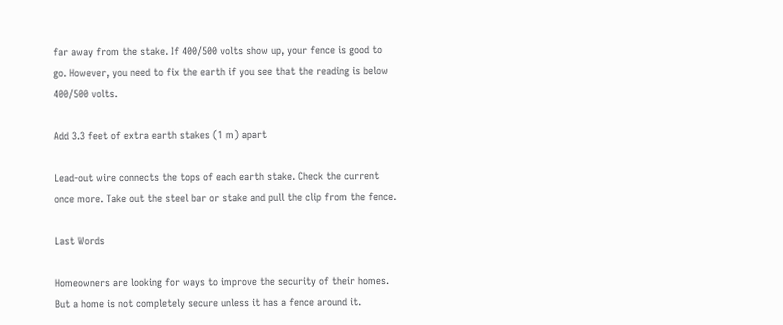far away from the stake. If 400/500 volts show up, your fence is good to go. However, you need to fix the earth if you see that the reading is below 400/500 volts.

Add 3.3 feet of extra earth stakes (1 m) apart

Lead-out wire connects the tops of each earth stake. Check the current once more. Take out the steel bar or stake and pull the clip from the fence.

Last Words

Homeowners are looking for ways to improve the security of their homes. But a home is not completely secure unless it has a fence around it.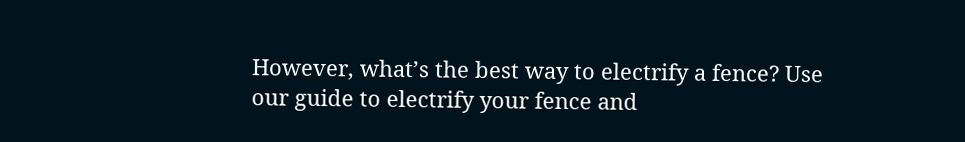However, what’s the best way to electrify a fence? Use our guide to electrify your fence and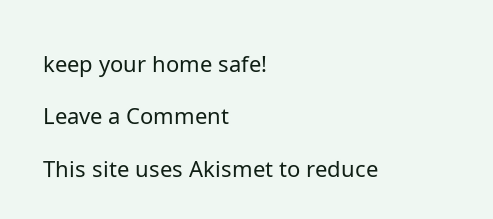keep your home safe!

Leave a Comment

This site uses Akismet to reduce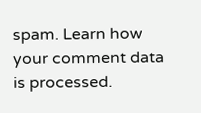spam. Learn how your comment data is processed.